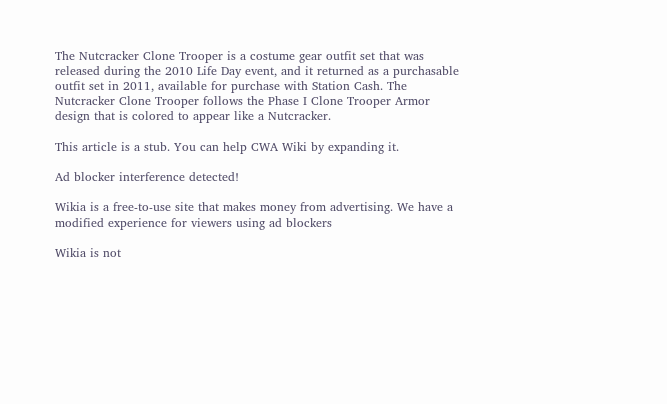The Nutcracker Clone Trooper is a costume gear outfit set that was released during the 2010 Life Day event, and it returned as a purchasable outfit set in 2011, available for purchase with Station Cash. The Nutcracker Clone Trooper follows the Phase I Clone Trooper Armor design that is colored to appear like a Nutcracker.

This article is a stub. You can help CWA Wiki by expanding it.

Ad blocker interference detected!

Wikia is a free-to-use site that makes money from advertising. We have a modified experience for viewers using ad blockers

Wikia is not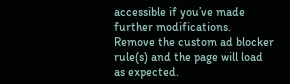accessible if you’ve made further modifications. Remove the custom ad blocker rule(s) and the page will load as expected.